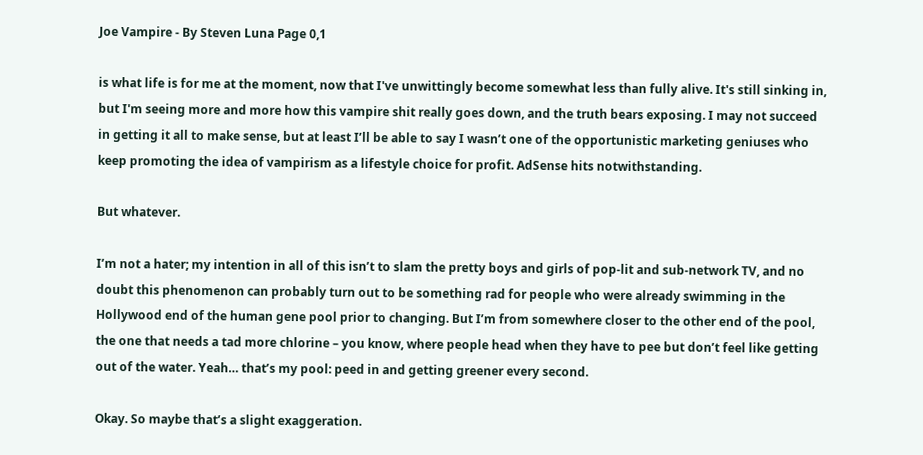Joe Vampire - By Steven Luna Page 0,1

is what life is for me at the moment, now that I've unwittingly become somewhat less than fully alive. It's still sinking in, but I'm seeing more and more how this vampire shit really goes down, and the truth bears exposing. I may not succeed in getting it all to make sense, but at least I’ll be able to say I wasn’t one of the opportunistic marketing geniuses who keep promoting the idea of vampirism as a lifestyle choice for profit. AdSense hits notwithstanding.

But whatever.

I’m not a hater; my intention in all of this isn’t to slam the pretty boys and girls of pop-lit and sub-network TV, and no doubt this phenomenon can probably turn out to be something rad for people who were already swimming in the Hollywood end of the human gene pool prior to changing. But I’m from somewhere closer to the other end of the pool, the one that needs a tad more chlorine – you know, where people head when they have to pee but don’t feel like getting out of the water. Yeah… that’s my pool: peed in and getting greener every second.

Okay. So maybe that’s a slight exaggeration.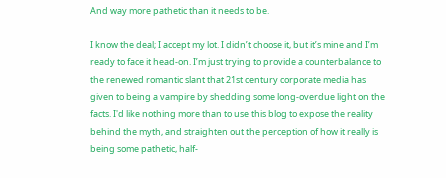And way more pathetic than it needs to be.

I know the deal; I accept my lot. I didn’t choose it, but it’s mine and I’m ready to face it head-on. I’m just trying to provide a counterbalance to the renewed romantic slant that 21st century corporate media has given to being a vampire by shedding some long-overdue light on the facts. I'd like nothing more than to use this blog to expose the reality behind the myth, and straighten out the perception of how it really is being some pathetic, half-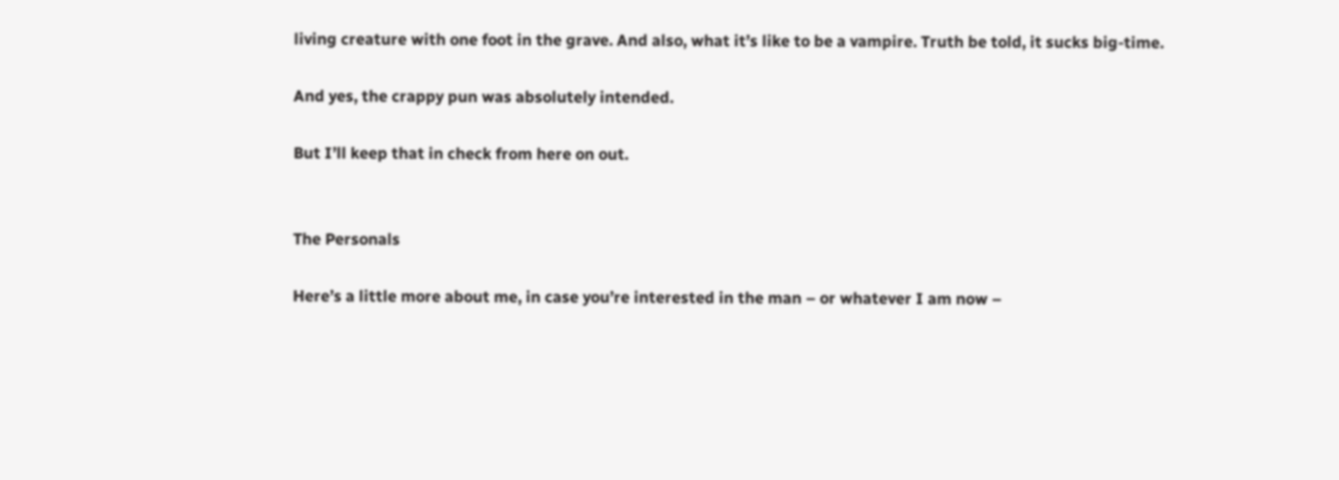living creature with one foot in the grave. And also, what it’s like to be a vampire. Truth be told, it sucks big-time.

And yes, the crappy pun was absolutely intended.

But I’ll keep that in check from here on out.


The Personals

Here’s a little more about me, in case you’re interested in the man – or whatever I am now –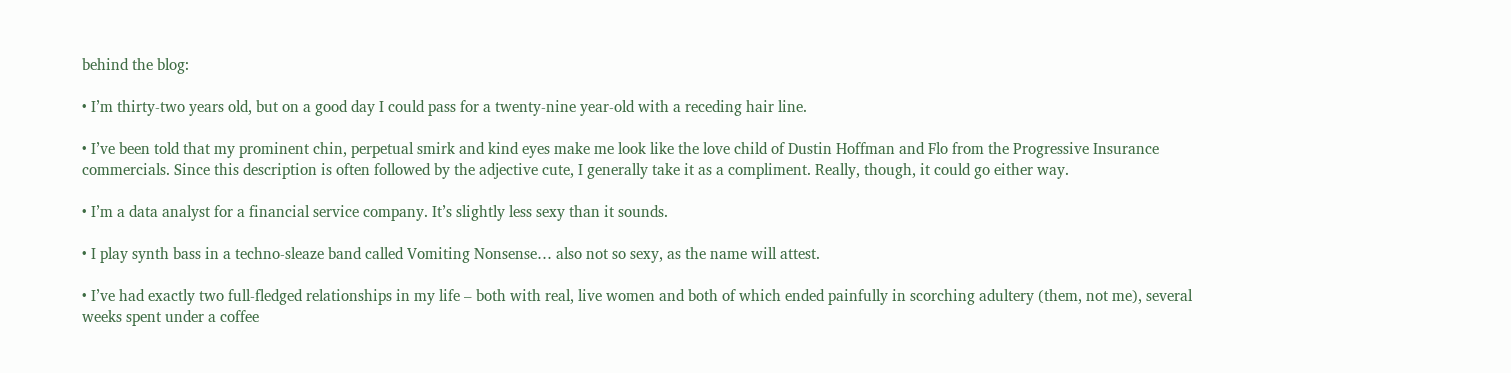behind the blog:

• I’m thirty-two years old, but on a good day I could pass for a twenty-nine year-old with a receding hair line.

• I’ve been told that my prominent chin, perpetual smirk and kind eyes make me look like the love child of Dustin Hoffman and Flo from the Progressive Insurance commercials. Since this description is often followed by the adjective cute, I generally take it as a compliment. Really, though, it could go either way.

• I’m a data analyst for a financial service company. It’s slightly less sexy than it sounds.

• I play synth bass in a techno-sleaze band called Vomiting Nonsense… also not so sexy, as the name will attest.

• I’ve had exactly two full-fledged relationships in my life – both with real, live women and both of which ended painfully in scorching adultery (them, not me), several weeks spent under a coffee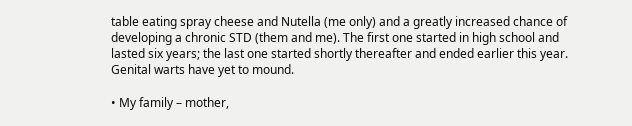table eating spray cheese and Nutella (me only) and a greatly increased chance of developing a chronic STD (them and me). The first one started in high school and lasted six years; the last one started shortly thereafter and ended earlier this year. Genital warts have yet to mound.

• My family – mother,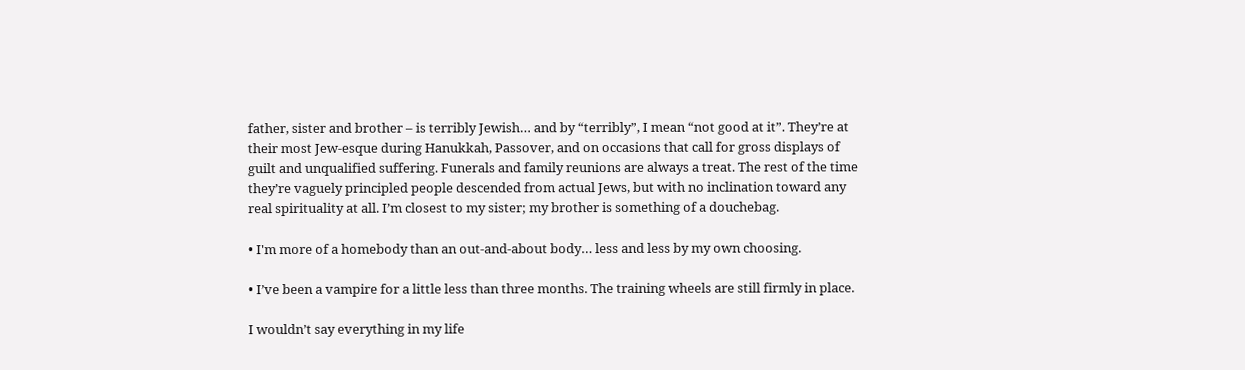father, sister and brother – is terribly Jewish… and by “terribly”, I mean “not good at it”. They’re at their most Jew-esque during Hanukkah, Passover, and on occasions that call for gross displays of guilt and unqualified suffering. Funerals and family reunions are always a treat. The rest of the time they’re vaguely principled people descended from actual Jews, but with no inclination toward any real spirituality at all. I’m closest to my sister; my brother is something of a douchebag.

• I'm more of a homebody than an out-and-about body… less and less by my own choosing.

• I’ve been a vampire for a little less than three months. The training wheels are still firmly in place.

I wouldn’t say everything in my life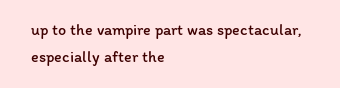up to the vampire part was spectacular, especially after the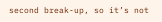second break-up, so it’s not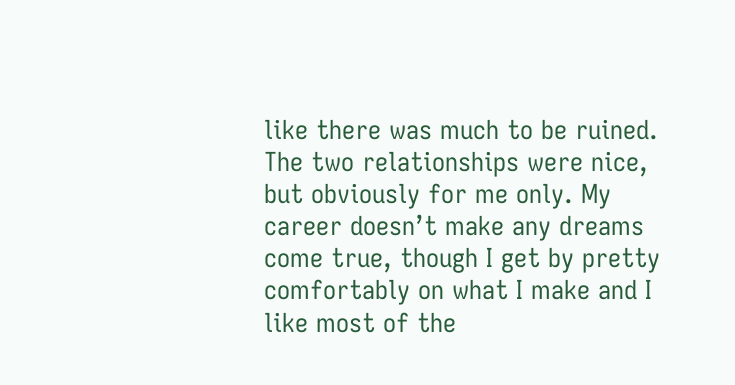like there was much to be ruined. The two relationships were nice, but obviously for me only. My career doesn’t make any dreams come true, though I get by pretty comfortably on what I make and I like most of the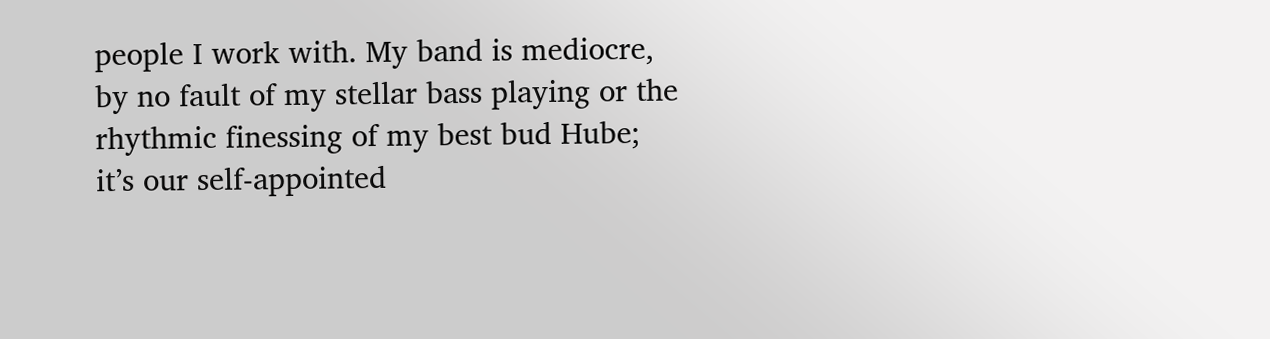people I work with. My band is mediocre, by no fault of my stellar bass playing or the rhythmic finessing of my best bud Hube; it’s our self-appointed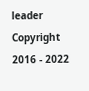leader Copyright 2016 - 2022